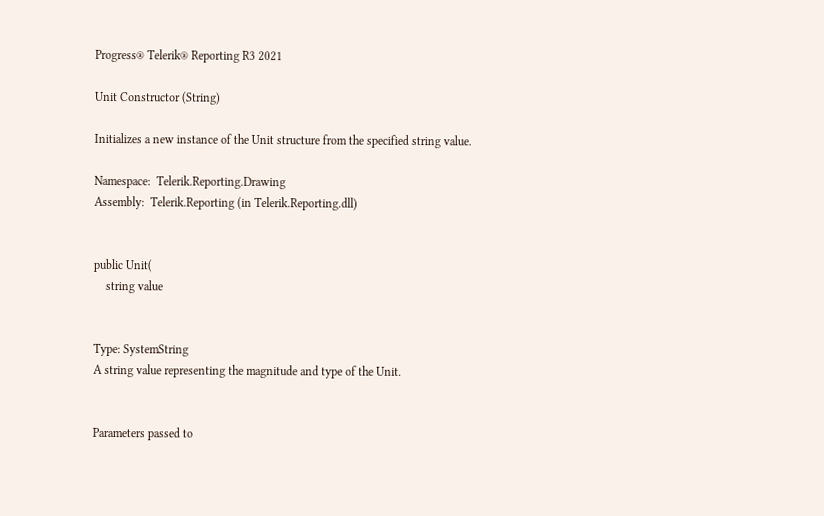Progress® Telerik® Reporting R3 2021

Unit Constructor (String)

Initializes a new instance of the Unit structure from the specified string value.

Namespace:  Telerik.Reporting.Drawing
Assembly:  Telerik.Reporting (in Telerik.Reporting.dll)


public Unit(
    string value


Type: SystemString
A string value representing the magnitude and type of the Unit.


Parameters passed to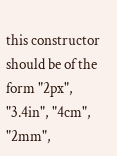this constructor should be of the form "2px", "3.4in", "4cm", "2mm",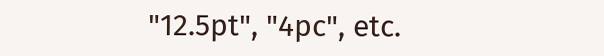"12.5pt", "4pc", etc.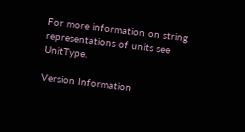For more information on string representations of units see UnitType.

Version Information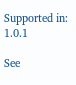Supported in: 1.0.1

See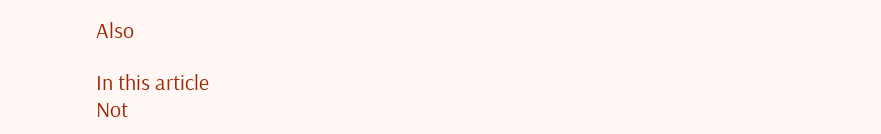Also

In this article
Not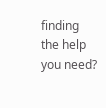finding the help you need?